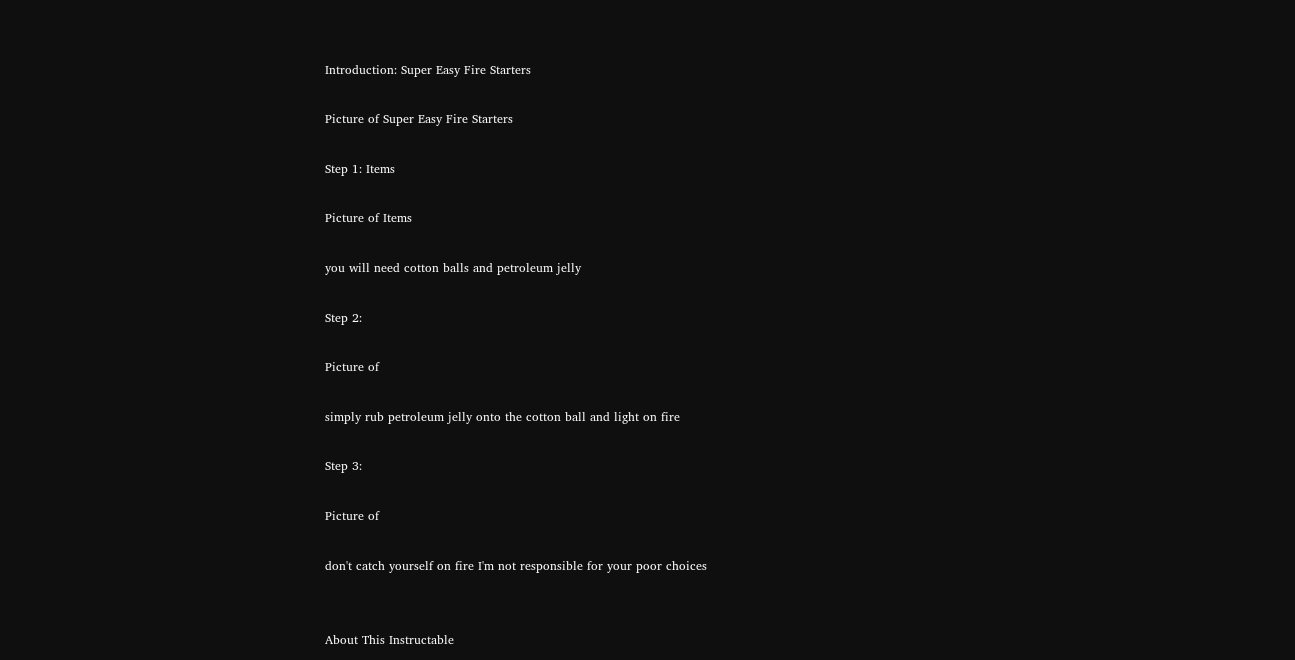Introduction: Super Easy Fire Starters

Picture of Super Easy Fire Starters

Step 1: Items

Picture of Items

you will need cotton balls and petroleum jelly

Step 2:

Picture of

simply rub petroleum jelly onto the cotton ball and light on fire

Step 3:

Picture of

don't catch yourself on fire I'm not responsible for your poor choices


About This Instructable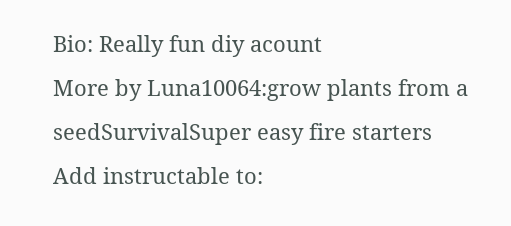Bio: Really fun diy acount
More by Luna10064:grow plants from a seedSurvivalSuper easy fire starters
Add instructable to: